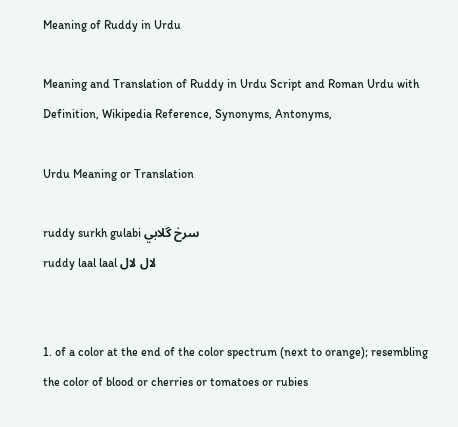Meaning of Ruddy in Urdu

Meaning and Translation of Ruddy in Urdu Script and Roman Urdu with Definition, Wikipedia Reference, Synonyms, Antonyms,

Urdu Meaning or Translation

ruddy surkh gulabi سرخ گلابي
ruddy laal laal لال لال


1. of a color at the end of the color spectrum (next to orange); resembling the color of blood or cherries or tomatoes or rubies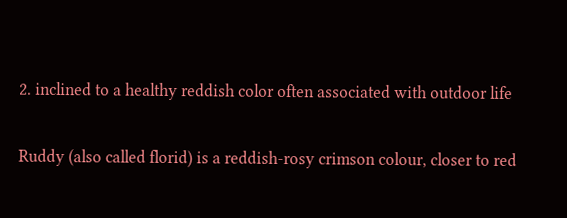2. inclined to a healthy reddish color often associated with outdoor life


Ruddy (also called florid) is a reddish-rosy crimson colour, closer to red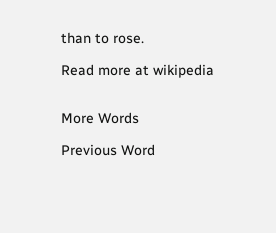than to rose.

Read more at wikipedia


More Words

Previous Word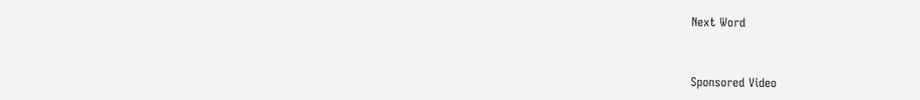Next Word


Sponsored Video